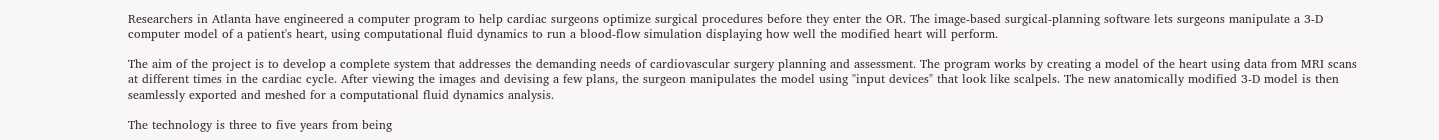Researchers in Atlanta have engineered a computer program to help cardiac surgeons optimize surgical procedures before they enter the OR. The image-based surgical-planning software lets surgeons manipulate a 3-D computer model of a patient's heart, using computational fluid dynamics to run a blood-flow simulation displaying how well the modified heart will perform.

The aim of the project is to develop a complete system that addresses the demanding needs of cardiovascular surgery planning and assessment. The program works by creating a model of the heart using data from MRI scans at different times in the cardiac cycle. After viewing the images and devising a few plans, the surgeon manipulates the model using "input devices" that look like scalpels. The new anatomically modified 3-D model is then seamlessly exported and meshed for a computational fluid dynamics analysis.

The technology is three to five years from being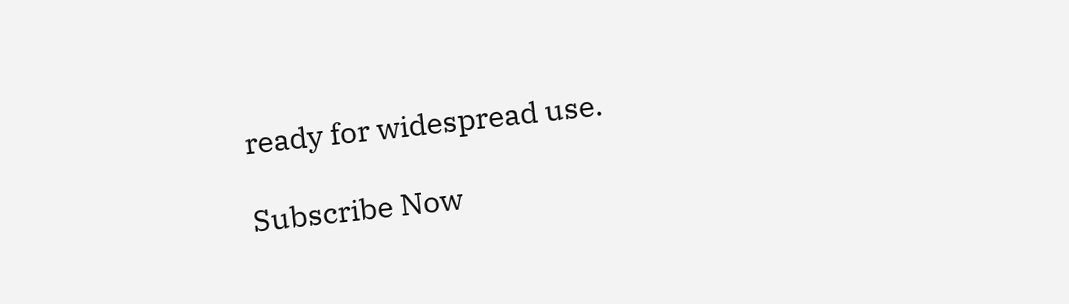ready for widespread use.

Subscribe Now